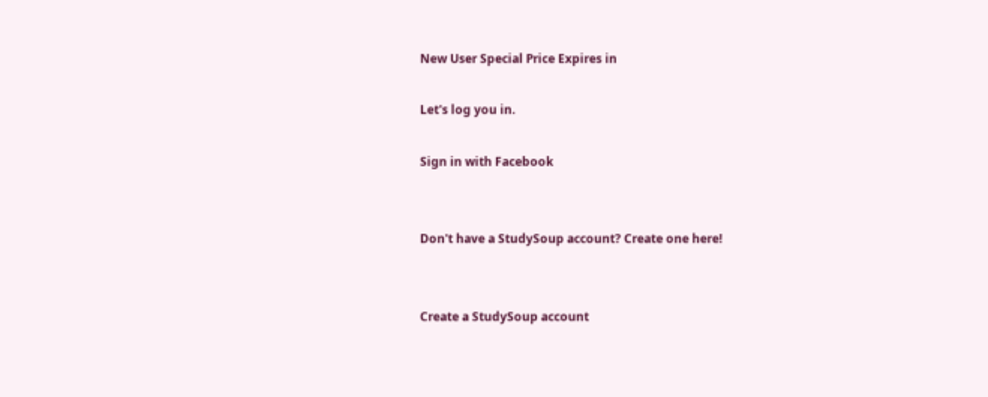New User Special Price Expires in

Let's log you in.

Sign in with Facebook


Don't have a StudySoup account? Create one here!


Create a StudySoup account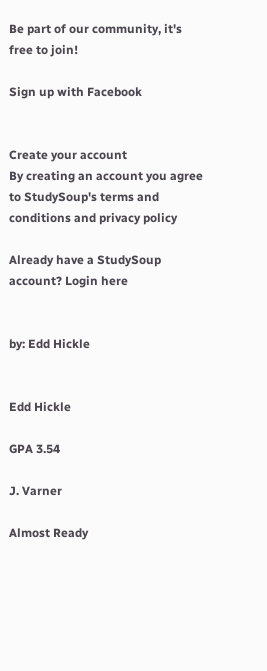Be part of our community, it's free to join!

Sign up with Facebook


Create your account
By creating an account you agree to StudySoup's terms and conditions and privacy policy

Already have a StudySoup account? Login here


by: Edd Hickle


Edd Hickle

GPA 3.54

J. Varner

Almost Ready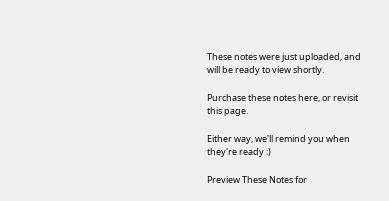These notes were just uploaded, and will be ready to view shortly.

Purchase these notes here, or revisit this page.

Either way, we'll remind you when they're ready :)

Preview These Notes for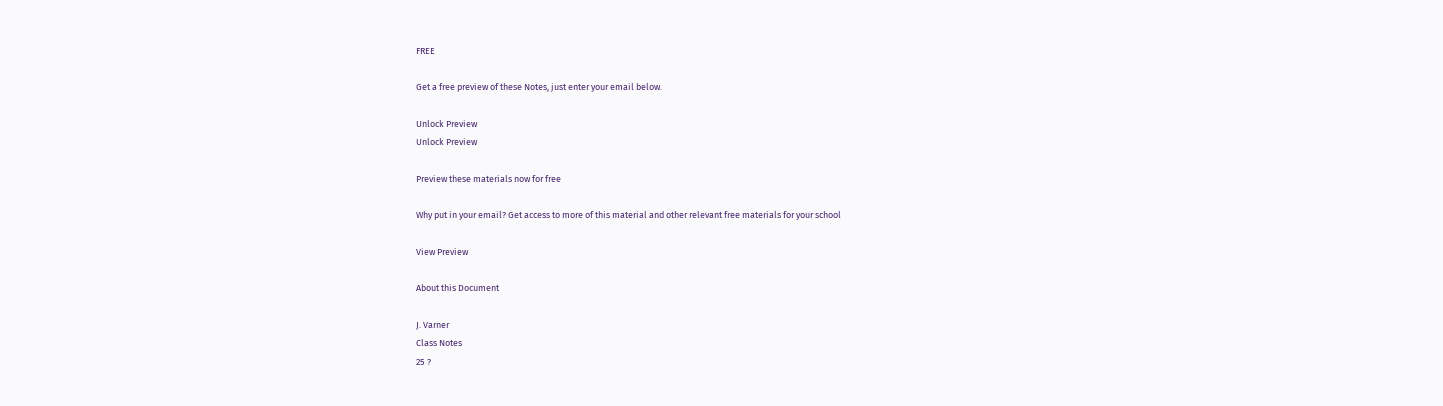FREE

Get a free preview of these Notes, just enter your email below.

Unlock Preview
Unlock Preview

Preview these materials now for free

Why put in your email? Get access to more of this material and other relevant free materials for your school

View Preview

About this Document

J. Varner
Class Notes
25 ?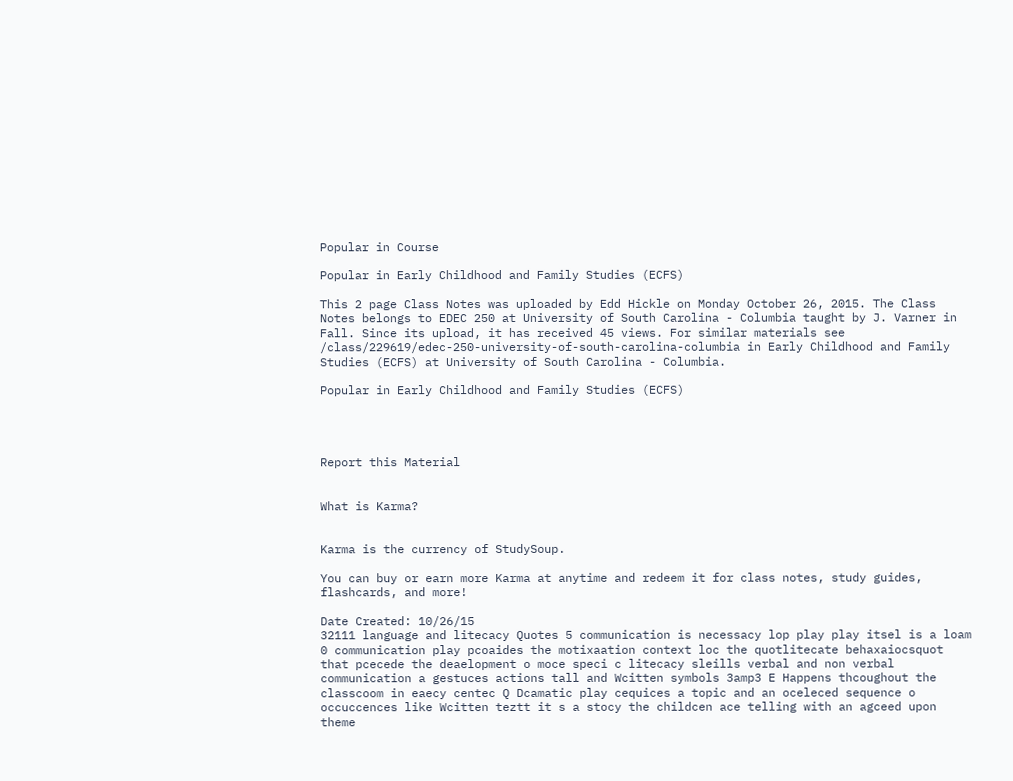Popular in Course

Popular in Early Childhood and Family Studies (ECFS)

This 2 page Class Notes was uploaded by Edd Hickle on Monday October 26, 2015. The Class Notes belongs to EDEC 250 at University of South Carolina - Columbia taught by J. Varner in Fall. Since its upload, it has received 45 views. For similar materials see /class/229619/edec-250-university-of-south-carolina-columbia in Early Childhood and Family Studies (ECFS) at University of South Carolina - Columbia.

Popular in Early Childhood and Family Studies (ECFS)




Report this Material


What is Karma?


Karma is the currency of StudySoup.

You can buy or earn more Karma at anytime and redeem it for class notes, study guides, flashcards, and more!

Date Created: 10/26/15
32111 language and litecacy Quotes 5 communication is necessacy lop play play itsel is a loam 0 communication play pcoaides the motixaation context loc the quotlitecate behaxaiocsquot that pcecede the deaelopment o moce speci c litecacy sleills verbal and non verbal communication a gestuces actions tall and Wcitten symbols 3amp3 E Happens thcoughout the classcoom in eaecy centec Q Dcamatic play cequices a topic and an oceleced sequence o occuccences like Wcitten teztt it s a stocy the childcen ace telling with an agceed upon theme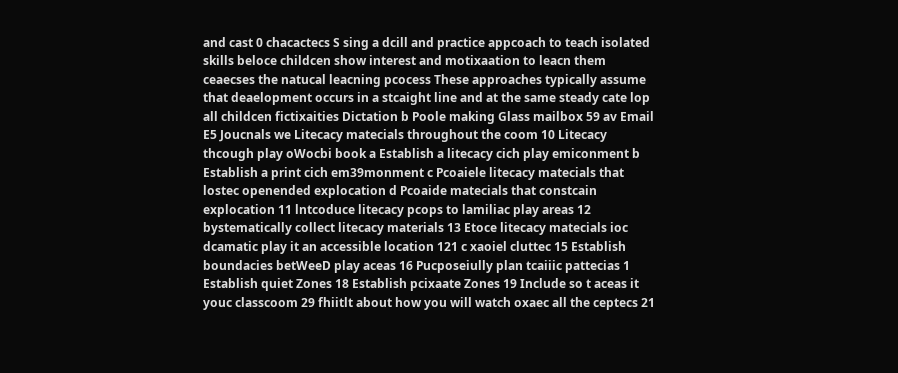and cast 0 chacactecs S sing a dcill and practice appcoach to teach isolated skills beloce childcen show interest and motixaation to leacn them ceaecses the natucal leacning pcocess These approaches typically assume that deaelopment occurs in a stcaight line and at the same steady cate lop all childcen fictixaities Dictation b Poole making Glass mailbox 59 av Email E5 Joucnals we Litecacy matecials throughout the coom 10 Litecacy thcough play oWocbi book a Establish a litecacy cich play emiconment b Establish a print cich em39monment c Pcoaiele litecacy matecials that lostec openended explocation d Pcoaide matecials that constcain explocation 11 lntcoduce litecacy pcops to lamiliac play areas 12 bystematically collect litecacy materials 13 Etoce litecacy matecials ioc dcamatic play it an accessible location 121 c xaoiel cluttec 15 Establish boundacies betWeeD play aceas 16 Pucposeiully plan tcaiiic pattecias 1 Establish quiet Zones 18 Establish pcixaate Zones 19 Include so t aceas it youc classcoom 29 fhiitlt about how you will watch oxaec all the ceptecs 21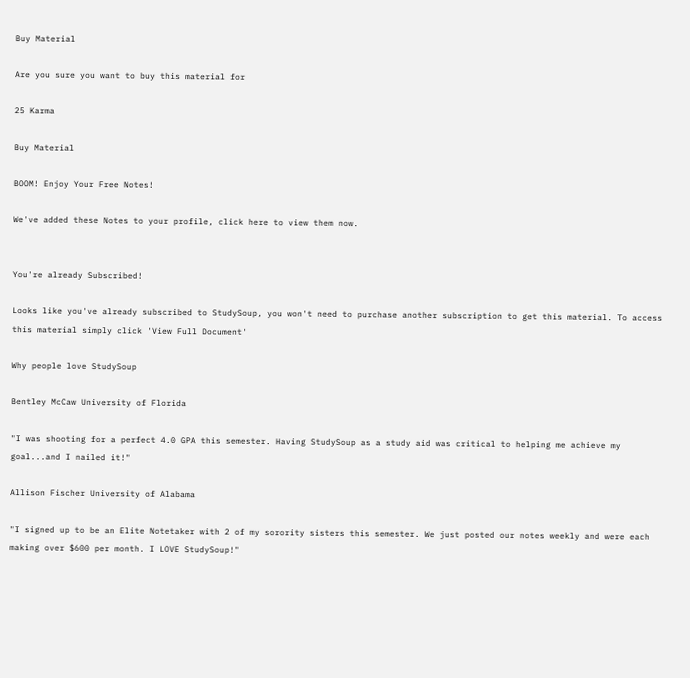Buy Material

Are you sure you want to buy this material for

25 Karma

Buy Material

BOOM! Enjoy Your Free Notes!

We've added these Notes to your profile, click here to view them now.


You're already Subscribed!

Looks like you've already subscribed to StudySoup, you won't need to purchase another subscription to get this material. To access this material simply click 'View Full Document'

Why people love StudySoup

Bentley McCaw University of Florida

"I was shooting for a perfect 4.0 GPA this semester. Having StudySoup as a study aid was critical to helping me achieve my goal...and I nailed it!"

Allison Fischer University of Alabama

"I signed up to be an Elite Notetaker with 2 of my sorority sisters this semester. We just posted our notes weekly and were each making over $600 per month. I LOVE StudySoup!"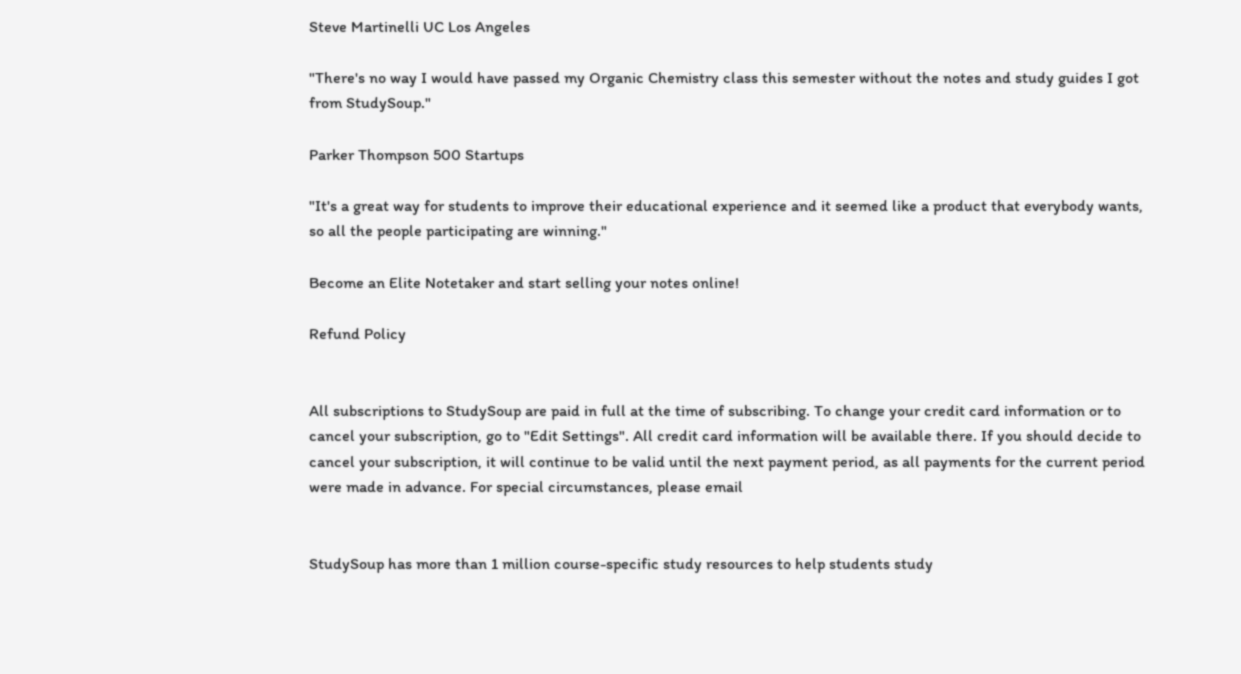Steve Martinelli UC Los Angeles

"There's no way I would have passed my Organic Chemistry class this semester without the notes and study guides I got from StudySoup."

Parker Thompson 500 Startups

"It's a great way for students to improve their educational experience and it seemed like a product that everybody wants, so all the people participating are winning."

Become an Elite Notetaker and start selling your notes online!

Refund Policy


All subscriptions to StudySoup are paid in full at the time of subscribing. To change your credit card information or to cancel your subscription, go to "Edit Settings". All credit card information will be available there. If you should decide to cancel your subscription, it will continue to be valid until the next payment period, as all payments for the current period were made in advance. For special circumstances, please email


StudySoup has more than 1 million course-specific study resources to help students study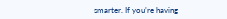smarter. If you’re having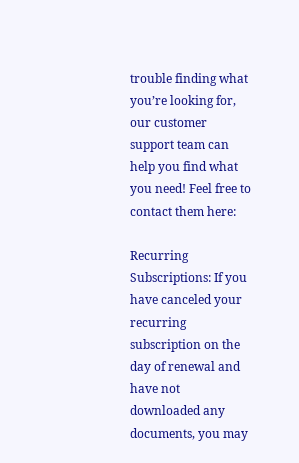trouble finding what you’re looking for, our customer support team can help you find what you need! Feel free to contact them here:

Recurring Subscriptions: If you have canceled your recurring subscription on the day of renewal and have not downloaded any documents, you may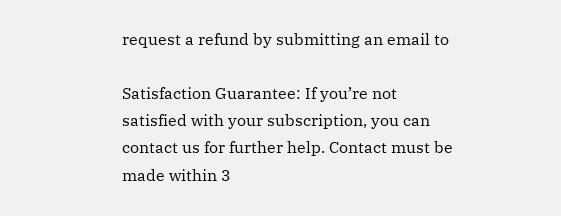request a refund by submitting an email to

Satisfaction Guarantee: If you’re not satisfied with your subscription, you can contact us for further help. Contact must be made within 3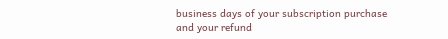business days of your subscription purchase and your refund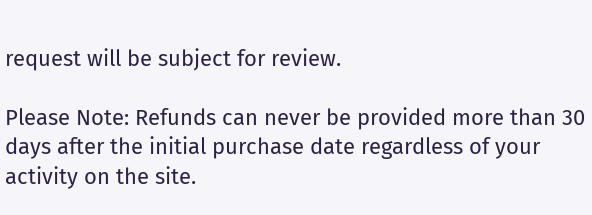request will be subject for review.

Please Note: Refunds can never be provided more than 30 days after the initial purchase date regardless of your activity on the site.